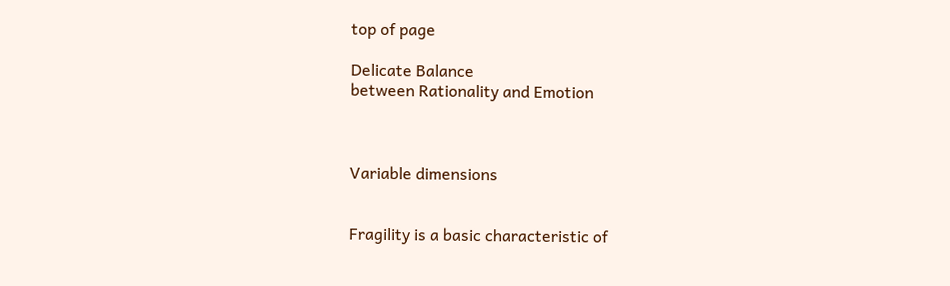top of page

Delicate Balance
between Rationality and Emotion



Variable dimensions


Fragility is a basic characteristic of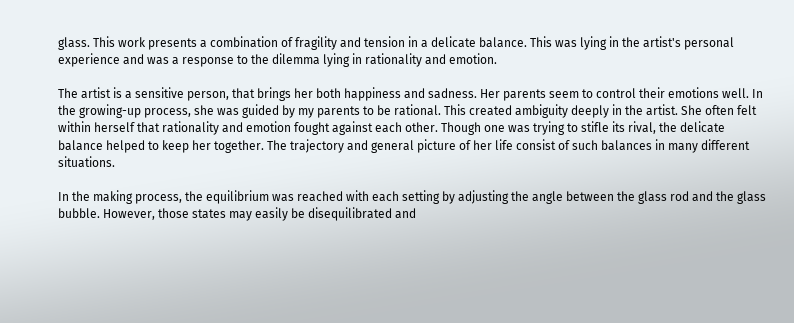glass. This work presents a combination of fragility and tension in a delicate balance. This was lying in the artist's personal experience and was a response to the dilemma lying in rationality and emotion.

The artist is a sensitive person, that brings her both happiness and sadness. Her parents seem to control their emotions well. In the growing-up process, she was guided by my parents to be rational. This created ambiguity deeply in the artist. She often felt within herself that rationality and emotion fought against each other. Though one was trying to stifle its rival, the delicate balance helped to keep her together. The trajectory and general picture of her life consist of such balances in many different situations.

In the making process, the equilibrium was reached with each setting by adjusting the angle between the glass rod and the glass bubble. However, those states may easily be disequilibrated and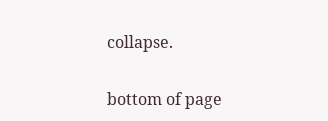collapse.

bottom of page